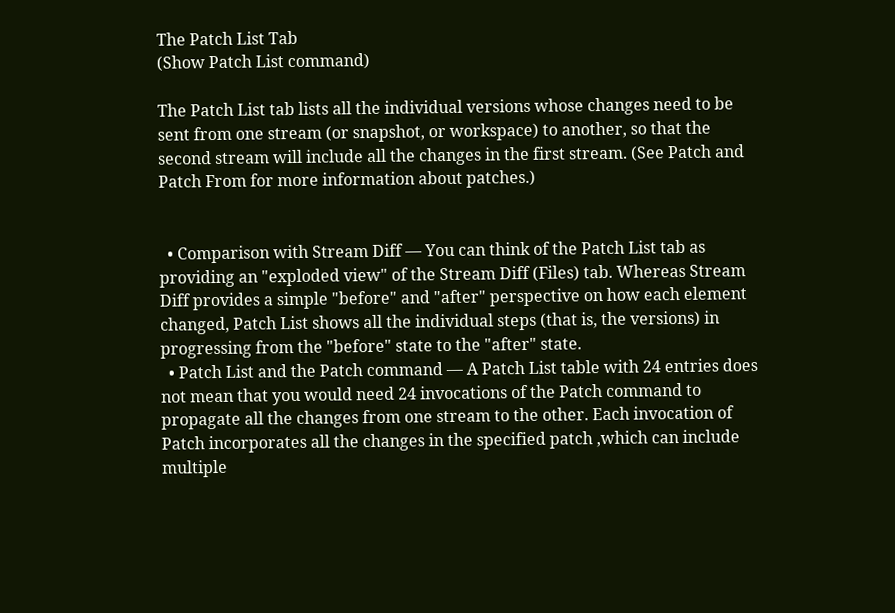The Patch List Tab
(Show Patch List command)

The Patch List tab lists all the individual versions whose changes need to be sent from one stream (or snapshot, or workspace) to another, so that the second stream will include all the changes in the first stream. (See Patch and Patch From for more information about patches.)


  • Comparison with Stream Diff — You can think of the Patch List tab as providing an "exploded view" of the Stream Diff (Files) tab. Whereas Stream Diff provides a simple "before" and "after" perspective on how each element changed, Patch List shows all the individual steps (that is, the versions) in progressing from the "before" state to the "after" state.
  • Patch List and the Patch command — A Patch List table with 24 entries does not mean that you would need 24 invocations of the Patch command to propagate all the changes from one stream to the other. Each invocation of Patch incorporates all the changes in the specified patch ,which can include multiple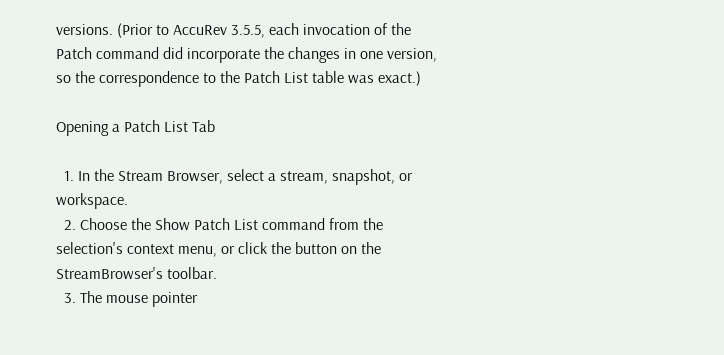versions. (Prior to AccuRev 3.5.5, each invocation of the Patch command did incorporate the changes in one version, so the correspondence to the Patch List table was exact.)

Opening a Patch List Tab

  1. In the Stream Browser, select a stream, snapshot, or workspace.
  2. Choose the Show Patch List command from the selection's context menu, or click the button on the StreamBrowser's toolbar.
  3. The mouse pointer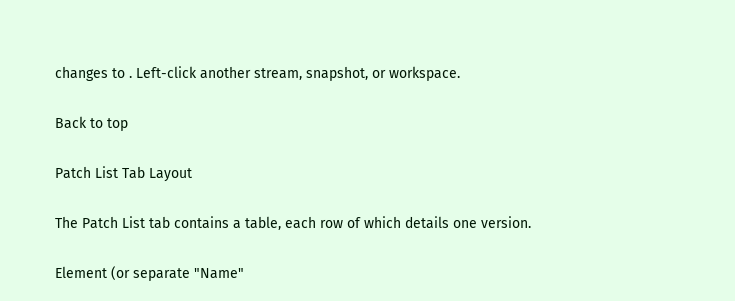changes to . Left-click another stream, snapshot, or workspace.

Back to top

Patch List Tab Layout

The Patch List tab contains a table, each row of which details one version.

Element (or separate "Name"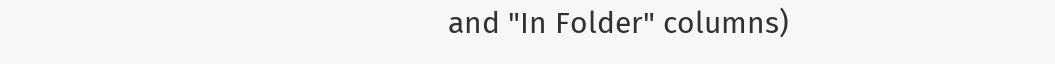and "In Folder" columns)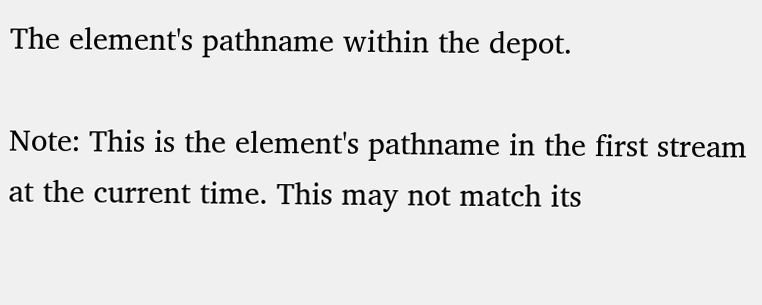The element's pathname within the depot.

Note: This is the element's pathname in the first stream at the current time. This may not match its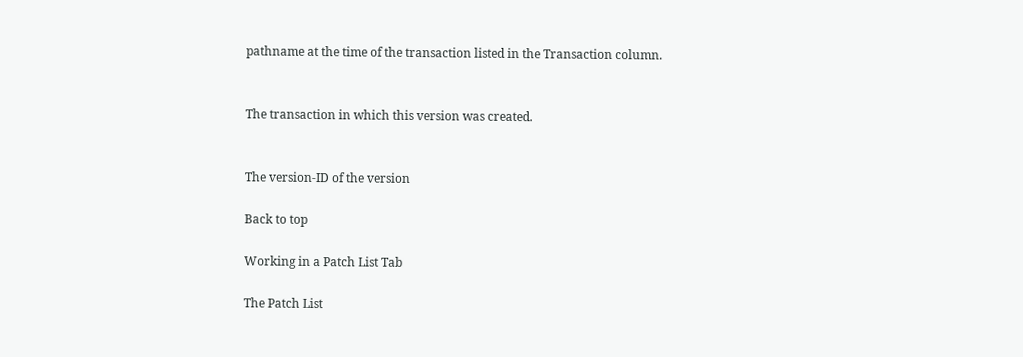pathname at the time of the transaction listed in the Transaction column.


The transaction in which this version was created.


The version-ID of the version

Back to top

Working in a Patch List Tab

The Patch List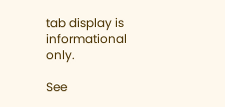tab display is informational only.

See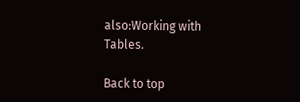also:Working with Tables.

Back to top